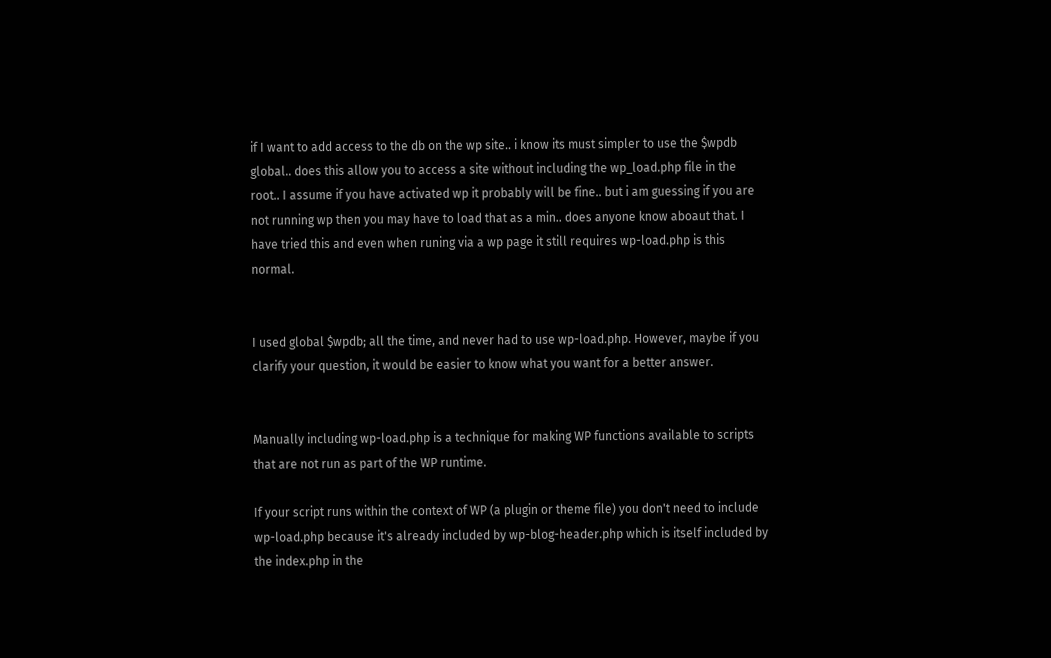if I want to add access to the db on the wp site.. i know its must simpler to use the $wpdb global.. does this allow you to access a site without including the wp_load.php file in the root.. I assume if you have activated wp it probably will be fine.. but i am guessing if you are not running wp then you may have to load that as a min.. does anyone know aboaut that. I have tried this and even when runing via a wp page it still requires wp-load.php is this normal.


I used global $wpdb; all the time, and never had to use wp-load.php. However, maybe if you clarify your question, it would be easier to know what you want for a better answer.


Manually including wp-load.php is a technique for making WP functions available to scripts that are not run as part of the WP runtime.

If your script runs within the context of WP (a plugin or theme file) you don't need to include wp-load.php because it's already included by wp-blog-header.php which is itself included by the index.php in the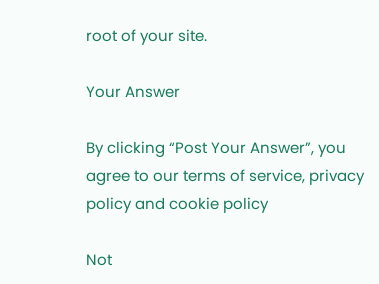root of your site.

Your Answer

By clicking “Post Your Answer”, you agree to our terms of service, privacy policy and cookie policy

Not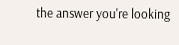the answer you're looking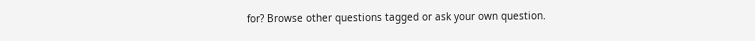for? Browse other questions tagged or ask your own question.